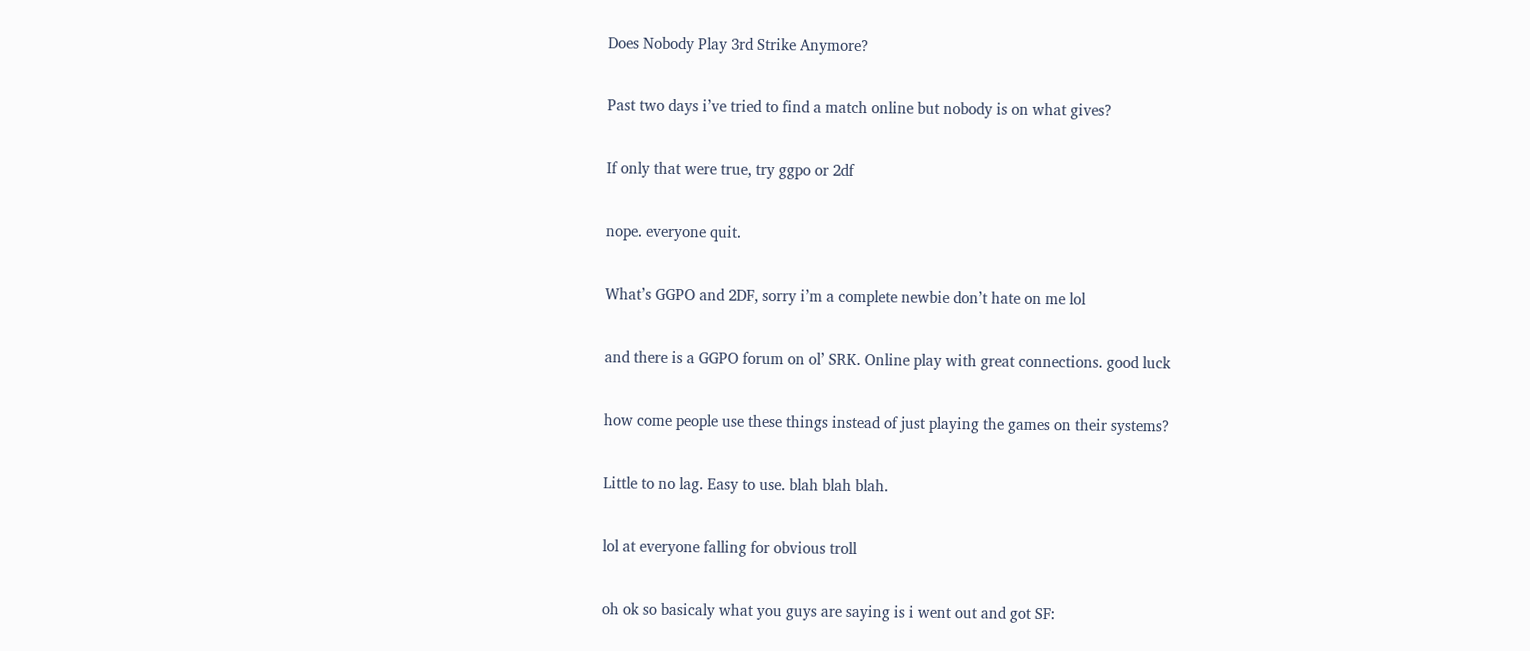Does Nobody Play 3rd Strike Anymore?

Past two days i’ve tried to find a match online but nobody is on what gives?

If only that were true, try ggpo or 2df

nope. everyone quit.

What’s GGPO and 2DF, sorry i’m a complete newbie don’t hate on me lol

and there is a GGPO forum on ol’ SRK. Online play with great connections. good luck

how come people use these things instead of just playing the games on their systems?

Little to no lag. Easy to use. blah blah blah.

lol at everyone falling for obvious troll

oh ok so basicaly what you guys are saying is i went out and got SF: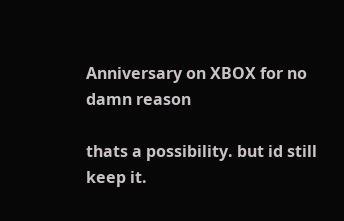Anniversary on XBOX for no damn reason

thats a possibility. but id still keep it.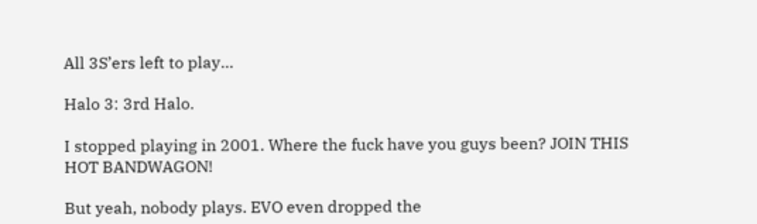All 3S’ers left to play…

Halo 3: 3rd Halo.

I stopped playing in 2001. Where the fuck have you guys been? JOIN THIS HOT BANDWAGON!

But yeah, nobody plays. EVO even dropped the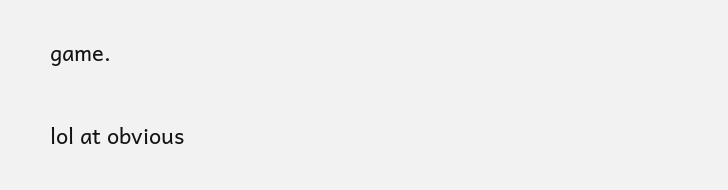game.

lol at obvious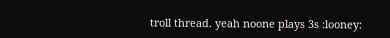troll thread. yeah noone plays 3s :looney: